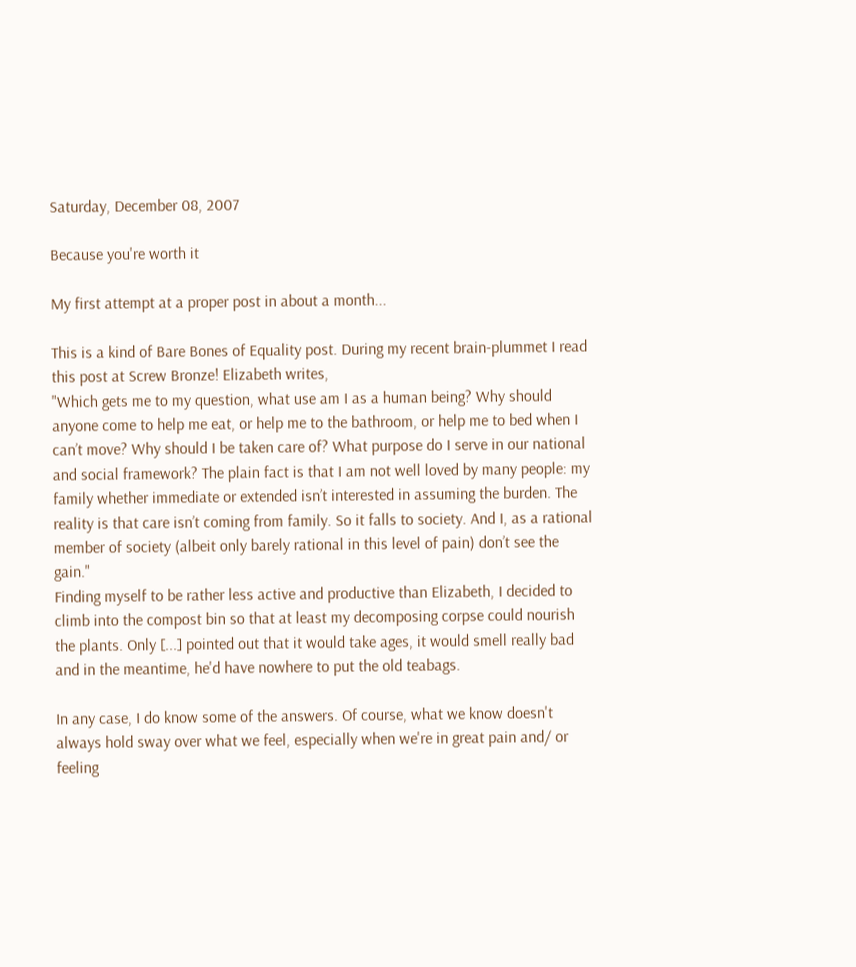Saturday, December 08, 2007

Because you're worth it

My first attempt at a proper post in about a month...

This is a kind of Bare Bones of Equality post. During my recent brain-plummet I read this post at Screw Bronze! Elizabeth writes,
"Which gets me to my question, what use am I as a human being? Why should anyone come to help me eat, or help me to the bathroom, or help me to bed when I can’t move? Why should I be taken care of? What purpose do I serve in our national and social framework? The plain fact is that I am not well loved by many people: my family whether immediate or extended isn’t interested in assuming the burden. The reality is that care isn’t coming from family. So it falls to society. And I, as a rational member of society (albeit only barely rational in this level of pain) don’t see the gain."
Finding myself to be rather less active and productive than Elizabeth, I decided to climb into the compost bin so that at least my decomposing corpse could nourish the plants. Only [...] pointed out that it would take ages, it would smell really bad and in the meantime, he'd have nowhere to put the old teabags.

In any case, I do know some of the answers. Of course, what we know doesn't always hold sway over what we feel, especially when we're in great pain and/ or feeling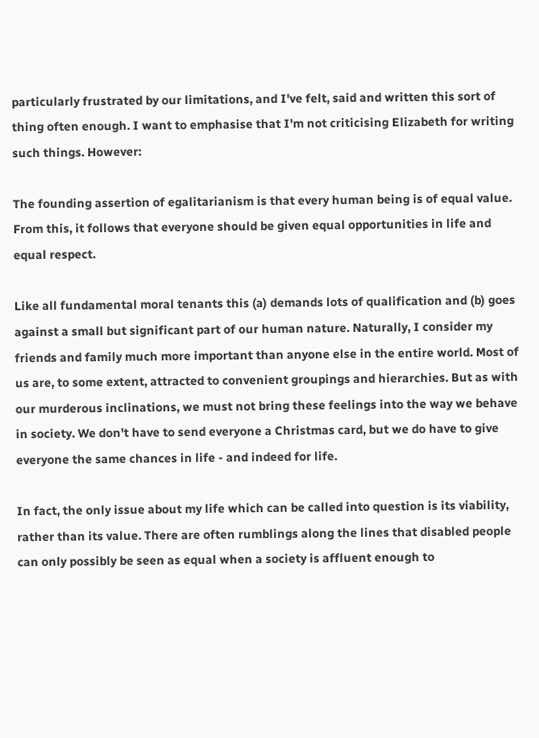particularly frustrated by our limitations, and I've felt, said and written this sort of thing often enough. I want to emphasise that I'm not criticising Elizabeth for writing such things. However:

The founding assertion of egalitarianism is that every human being is of equal value. From this, it follows that everyone should be given equal opportunities in life and equal respect.

Like all fundamental moral tenants this (a) demands lots of qualification and (b) goes against a small but significant part of our human nature. Naturally, I consider my friends and family much more important than anyone else in the entire world. Most of us are, to some extent, attracted to convenient groupings and hierarchies. But as with our murderous inclinations, we must not bring these feelings into the way we behave in society. We don't have to send everyone a Christmas card, but we do have to give everyone the same chances in life - and indeed for life.

In fact, the only issue about my life which can be called into question is its viability, rather than its value. There are often rumblings along the lines that disabled people can only possibly be seen as equal when a society is affluent enough to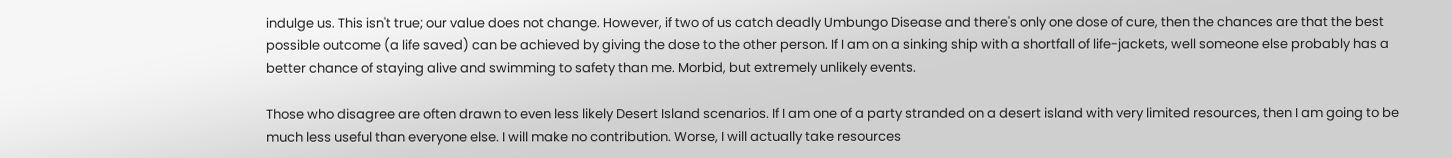indulge us. This isn't true; our value does not change. However, if two of us catch deadly Umbungo Disease and there's only one dose of cure, then the chances are that the best possible outcome (a life saved) can be achieved by giving the dose to the other person. If I am on a sinking ship with a shortfall of life-jackets, well someone else probably has a better chance of staying alive and swimming to safety than me. Morbid, but extremely unlikely events.

Those who disagree are often drawn to even less likely Desert Island scenarios. If I am one of a party stranded on a desert island with very limited resources, then I am going to be much less useful than everyone else. I will make no contribution. Worse, I will actually take resources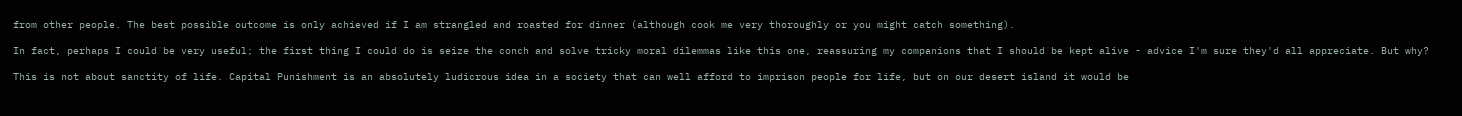from other people. The best possible outcome is only achieved if I am strangled and roasted for dinner (although cook me very thoroughly or you might catch something).

In fact, perhaps I could be very useful; the first thing I could do is seize the conch and solve tricky moral dilemmas like this one, reassuring my companions that I should be kept alive - advice I'm sure they'd all appreciate. But why?

This is not about sanctity of life. Capital Punishment is an absolutely ludicrous idea in a society that can well afford to imprison people for life, but on our desert island it would be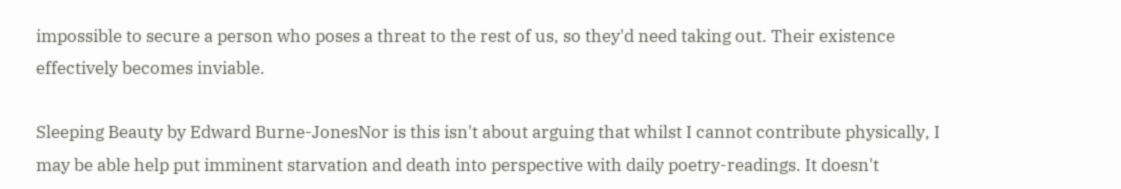impossible to secure a person who poses a threat to the rest of us, so they'd need taking out. Their existence effectively becomes inviable.

Sleeping Beauty by Edward Burne-JonesNor is this isn't about arguing that whilst I cannot contribute physically, I may be able help put imminent starvation and death into perspective with daily poetry-readings. It doesn't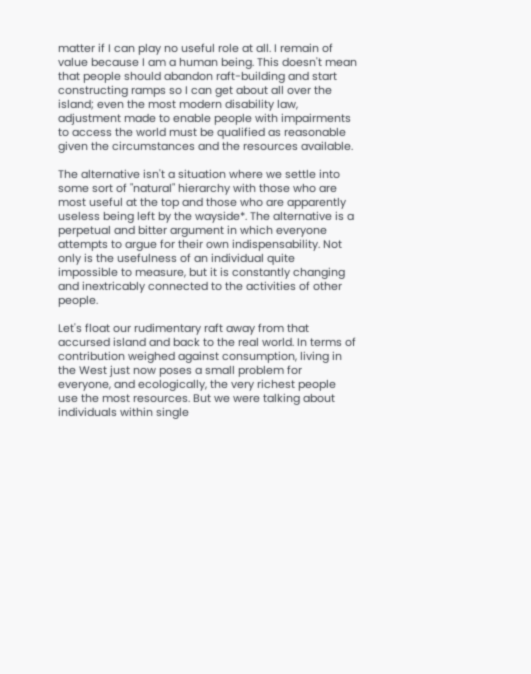matter if I can play no useful role at all. I remain of value because I am a human being. This doesn't mean that people should abandon raft-building and start constructing ramps so I can get about all over the island; even the most modern disability law, adjustment made to enable people with impairments to access the world must be qualified as reasonable given the circumstances and the resources available.

The alternative isn't a situation where we settle into some sort of "natural" hierarchy with those who are most useful at the top and those who are apparently useless being left by the wayside*. The alternative is a perpetual and bitter argument in which everyone attempts to argue for their own indispensability. Not only is the usefulness of an individual quite impossible to measure, but it is constantly changing and inextricably connected to the activities of other people.

Let's float our rudimentary raft away from that accursed island and back to the real world. In terms of contribution weighed against consumption, living in the West just now poses a small problem for everyone, and ecologically, the very richest people use the most resources. But we were talking about individuals within single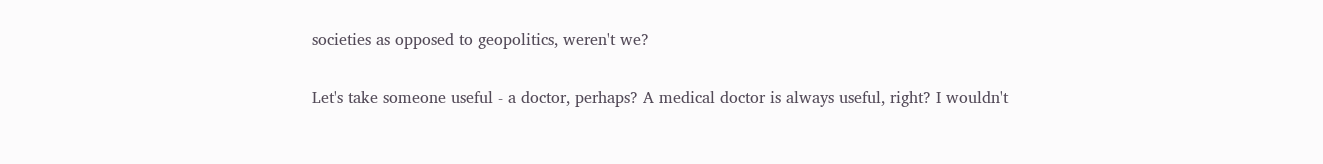societies as opposed to geopolitics, weren't we?

Let's take someone useful - a doctor, perhaps? A medical doctor is always useful, right? I wouldn't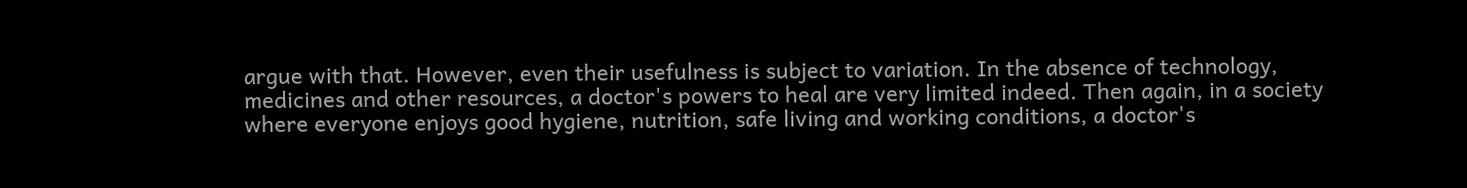argue with that. However, even their usefulness is subject to variation. In the absence of technology, medicines and other resources, a doctor's powers to heal are very limited indeed. Then again, in a society where everyone enjoys good hygiene, nutrition, safe living and working conditions, a doctor's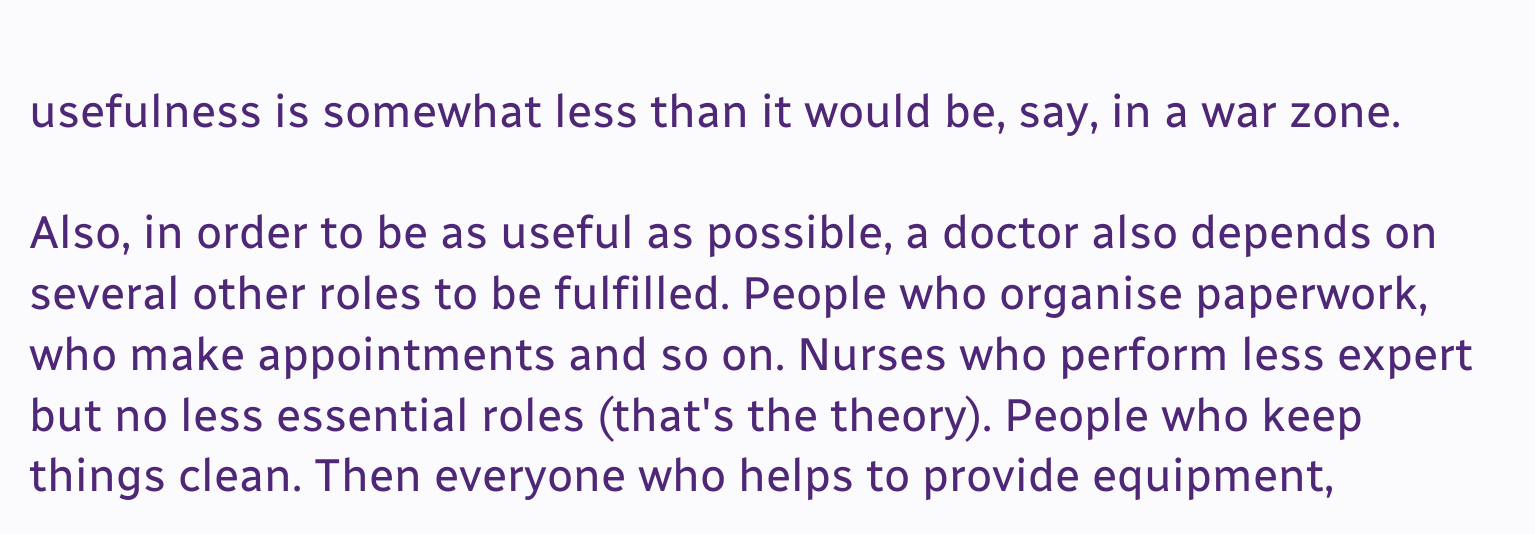usefulness is somewhat less than it would be, say, in a war zone.

Also, in order to be as useful as possible, a doctor also depends on several other roles to be fulfilled. People who organise paperwork, who make appointments and so on. Nurses who perform less expert but no less essential roles (that's the theory). People who keep things clean. Then everyone who helps to provide equipment,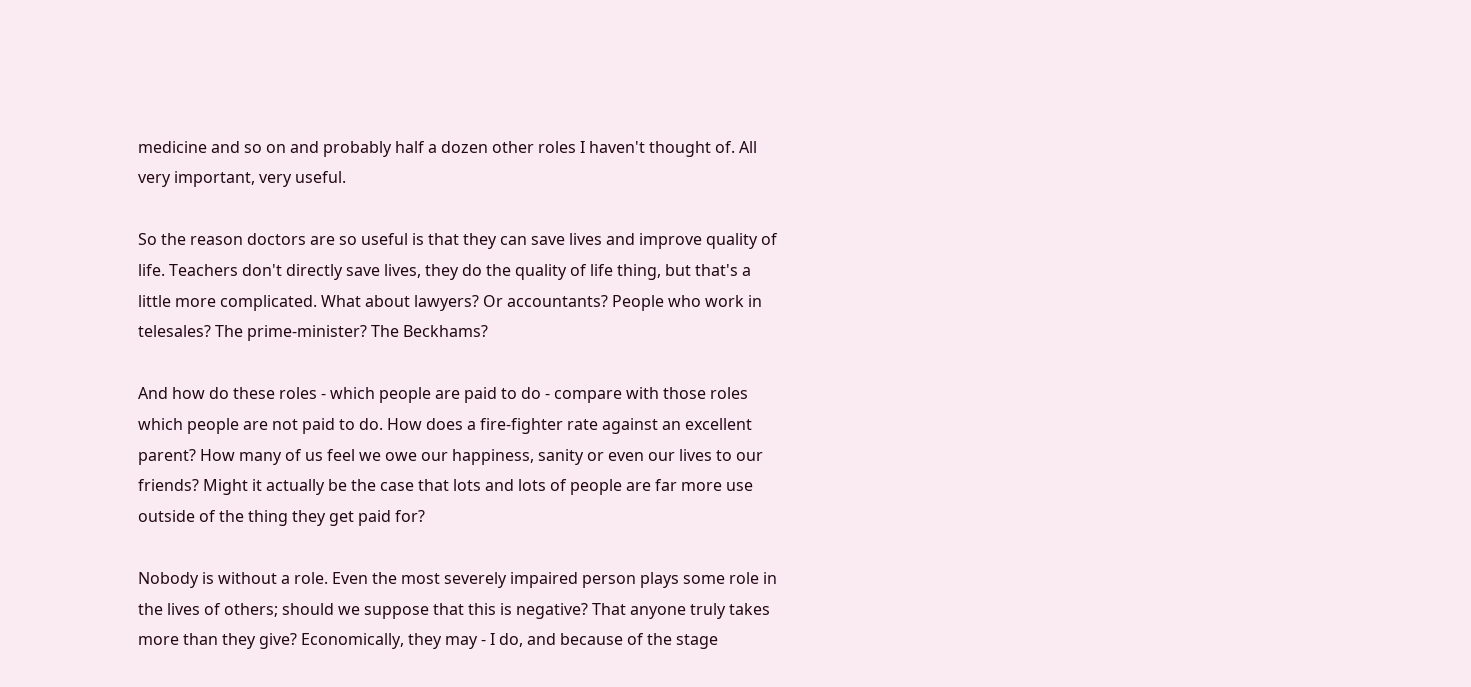medicine and so on and probably half a dozen other roles I haven't thought of. All very important, very useful.

So the reason doctors are so useful is that they can save lives and improve quality of life. Teachers don't directly save lives, they do the quality of life thing, but that's a little more complicated. What about lawyers? Or accountants? People who work in telesales? The prime-minister? The Beckhams?

And how do these roles - which people are paid to do - compare with those roles which people are not paid to do. How does a fire-fighter rate against an excellent parent? How many of us feel we owe our happiness, sanity or even our lives to our friends? Might it actually be the case that lots and lots of people are far more use outside of the thing they get paid for?

Nobody is without a role. Even the most severely impaired person plays some role in the lives of others; should we suppose that this is negative? That anyone truly takes more than they give? Economically, they may - I do, and because of the stage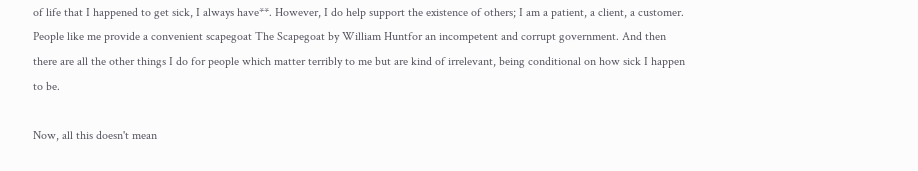of life that I happened to get sick, I always have**. However, I do help support the existence of others; I am a patient, a client, a customer. People like me provide a convenient scapegoat The Scapegoat by William Huntfor an incompetent and corrupt government. And then there are all the other things I do for people which matter terribly to me but are kind of irrelevant, being conditional on how sick I happen to be.

Now, all this doesn't mean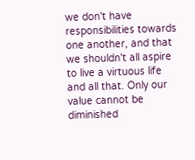we don't have responsibilities towards one another, and that we shouldn't all aspire to live a virtuous life and all that. Only our value cannot be diminished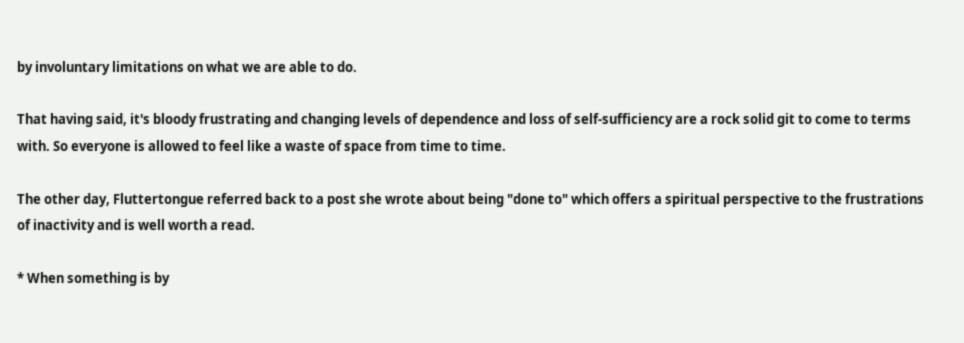by involuntary limitations on what we are able to do.

That having said, it's bloody frustrating and changing levels of dependence and loss of self-sufficiency are a rock solid git to come to terms with. So everyone is allowed to feel like a waste of space from time to time.

The other day, Fluttertongue referred back to a post she wrote about being "done to" which offers a spiritual perspective to the frustrations of inactivity and is well worth a read.

* When something is by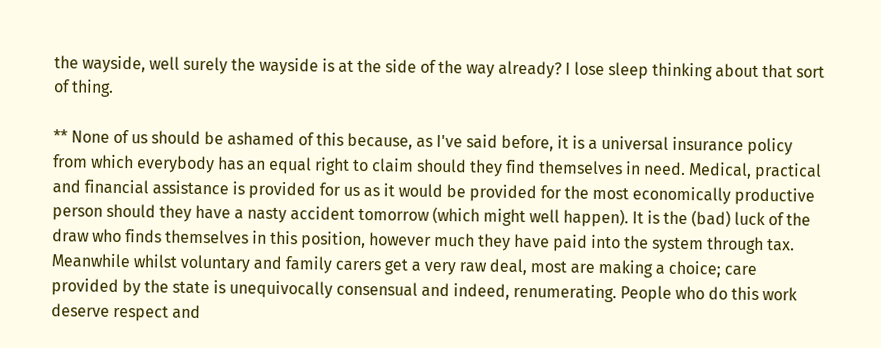the wayside, well surely the wayside is at the side of the way already? I lose sleep thinking about that sort of thing.

** None of us should be ashamed of this because, as I've said before, it is a universal insurance policy from which everybody has an equal right to claim should they find themselves in need. Medical, practical and financial assistance is provided for us as it would be provided for the most economically productive person should they have a nasty accident tomorrow (which might well happen). It is the (bad) luck of the draw who finds themselves in this position, however much they have paid into the system through tax. Meanwhile whilst voluntary and family carers get a very raw deal, most are making a choice; care provided by the state is unequivocally consensual and indeed, renumerating. People who do this work deserve respect and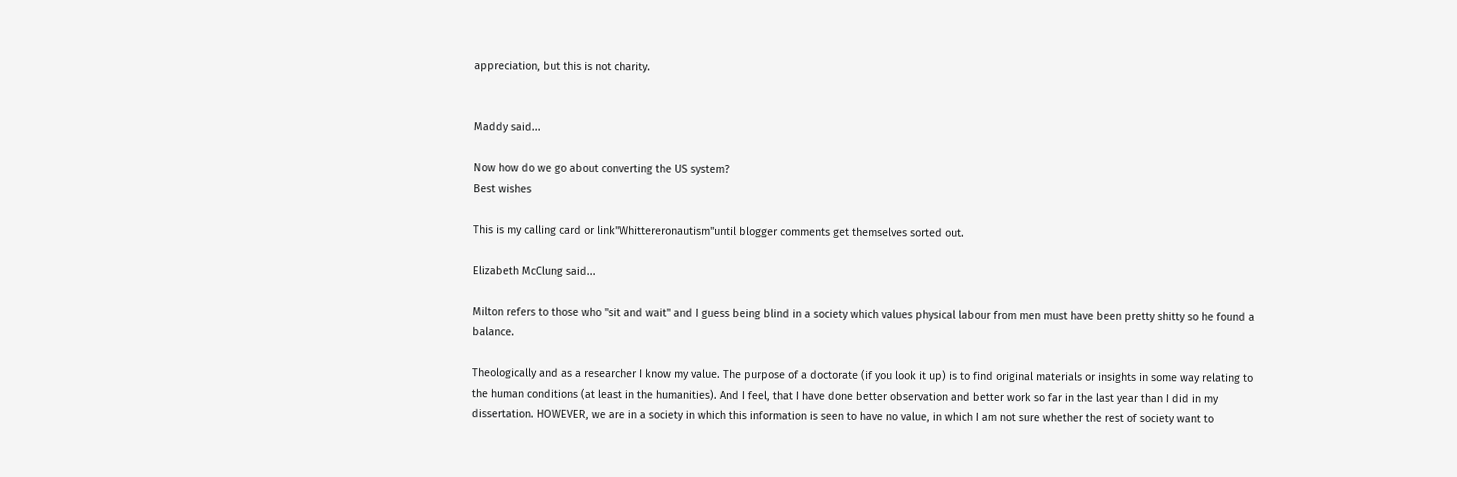appreciation, but this is not charity.


Maddy said...

Now how do we go about converting the US system?
Best wishes

This is my calling card or link"Whittereronautism"until blogger comments get themselves sorted out.

Elizabeth McClung said...

Milton refers to those who "sit and wait" and I guess being blind in a society which values physical labour from men must have been pretty shitty so he found a balance.

Theologically and as a researcher I know my value. The purpose of a doctorate (if you look it up) is to find original materials or insights in some way relating to the human conditions (at least in the humanities). And I feel, that I have done better observation and better work so far in the last year than I did in my dissertation. HOWEVER, we are in a society in which this information is seen to have no value, in which I am not sure whether the rest of society want to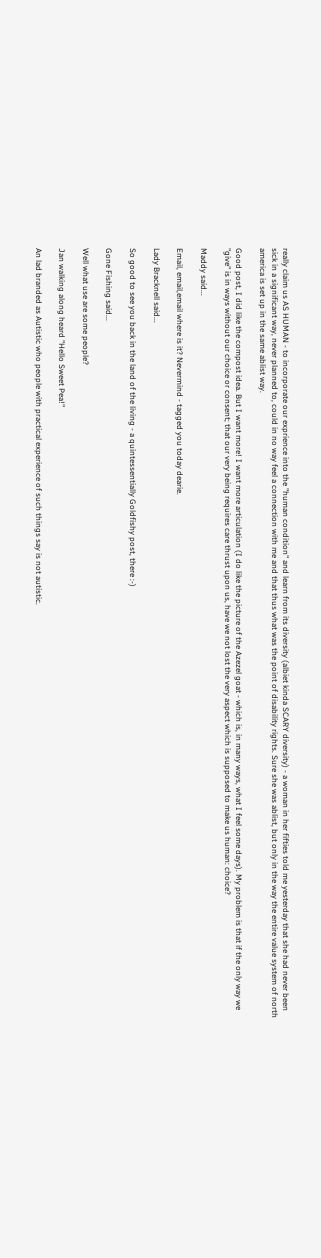really claim us AS HUMAN - to incorporate our exprience into the "human condition" and learn from its diversity (albiet kinda SCARY diversity) - a woman in her fifties told me yesterday that she had never been sick in a significant way, never planned to, could in no way feel a connection with me and that thus what was the point of disability rights. Sure she was ablist, but only in the way the entire value system of north america is set up in the same ablist way.

Good post, I did like the compost idea. But I want more! I want more articulation (I do like the picture of the Azezel goat - which is, in many ways, what I feel some days). My problem is that if the only way we "give" is in ways without our choice or consent; that our very being requires care thrust upon us, have we not lost the very aspect which is supposed to make us human: choice?

Maddy said...

Email, email,email where is it? Nevermind - tagged you today dearie.

Lady Bracknell said...

So good to see you back in the land of the living - a quintessentially Goldfishy post, there :-)

Gone Fishing said...

Well what use are some people?

Jan walking along heard "Hello Sweet Pea!"

An lad branded as Autistic who people with practical experience of such things say is not autistic.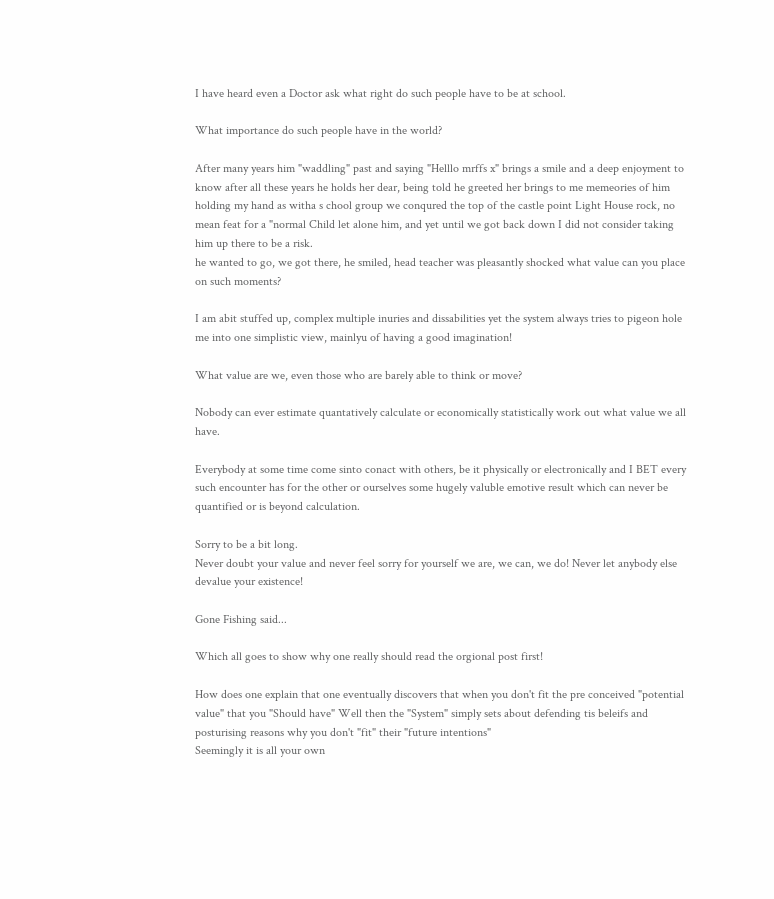I have heard even a Doctor ask what right do such people have to be at school.

What importance do such people have in the world?

After many years him "waddling" past and saying "Helllo mrffs x" brings a smile and a deep enjoyment to know after all these years he holds her dear, being told he greeted her brings to me memeories of him holding my hand as witha s chool group we conqured the top of the castle point Light House rock, no mean feat for a "normal Child let alone him, and yet until we got back down I did not consider taking him up there to be a risk.
he wanted to go, we got there, he smiled, head teacher was pleasantly shocked what value can you place on such moments?

I am abit stuffed up, complex multiple inuries and dissabilities yet the system always tries to pigeon hole me into one simplistic view, mainlyu of having a good imagination!

What value are we, even those who are barely able to think or move?

Nobody can ever estimate quantatively calculate or economically statistically work out what value we all have.

Everybody at some time come sinto conact with others, be it physically or electronically and I BET every such encounter has for the other or ourselves some hugely valuble emotive result which can never be quantified or is beyond calculation.

Sorry to be a bit long.
Never doubt your value and never feel sorry for yourself we are, we can, we do! Never let anybody else devalue your existence!

Gone Fishing said...

Which all goes to show why one really should read the orgional post first!

How does one explain that one eventually discovers that when you don't fit the pre conceived "potential value" that you "Should have" Well then the "System" simply sets about defending tis beleifs and posturising reasons why you don't "fit" their "future intentions"
Seemingly it is all your own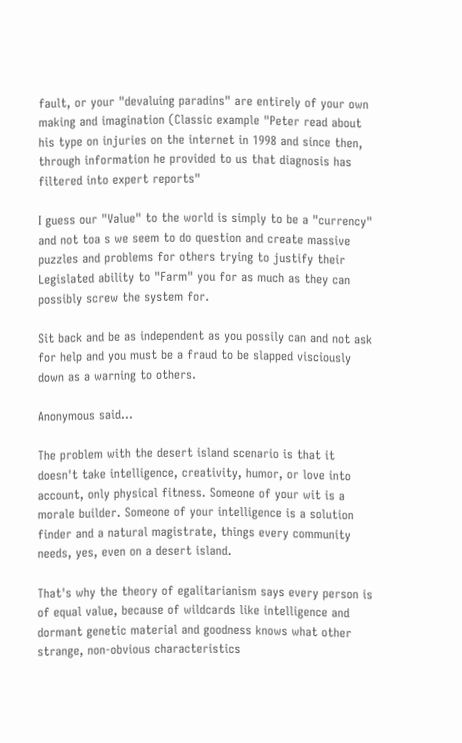fault, or your "devaluing paradins" are entirely of your own making and imagination (Classic example "Peter read about his type on injuries on the internet in 1998 and since then, through information he provided to us that diagnosis has filtered into expert reports"

I guess our "Value" to the world is simply to be a "currency" and not toa s we seem to do question and create massive puzzles and problems for others trying to justify their Legislated ability to "Farm" you for as much as they can possibly screw the system for.

Sit back and be as independent as you possily can and not ask for help and you must be a fraud to be slapped visciously down as a warning to others.

Anonymous said...

The problem with the desert island scenario is that it doesn't take intelligence, creativity, humor, or love into account, only physical fitness. Someone of your wit is a morale builder. Someone of your intelligence is a solution finder and a natural magistrate, things every community needs, yes, even on a desert island.

That's why the theory of egalitarianism says every person is of equal value, because of wildcards like intelligence and dormant genetic material and goodness knows what other strange, non-obvious characteristics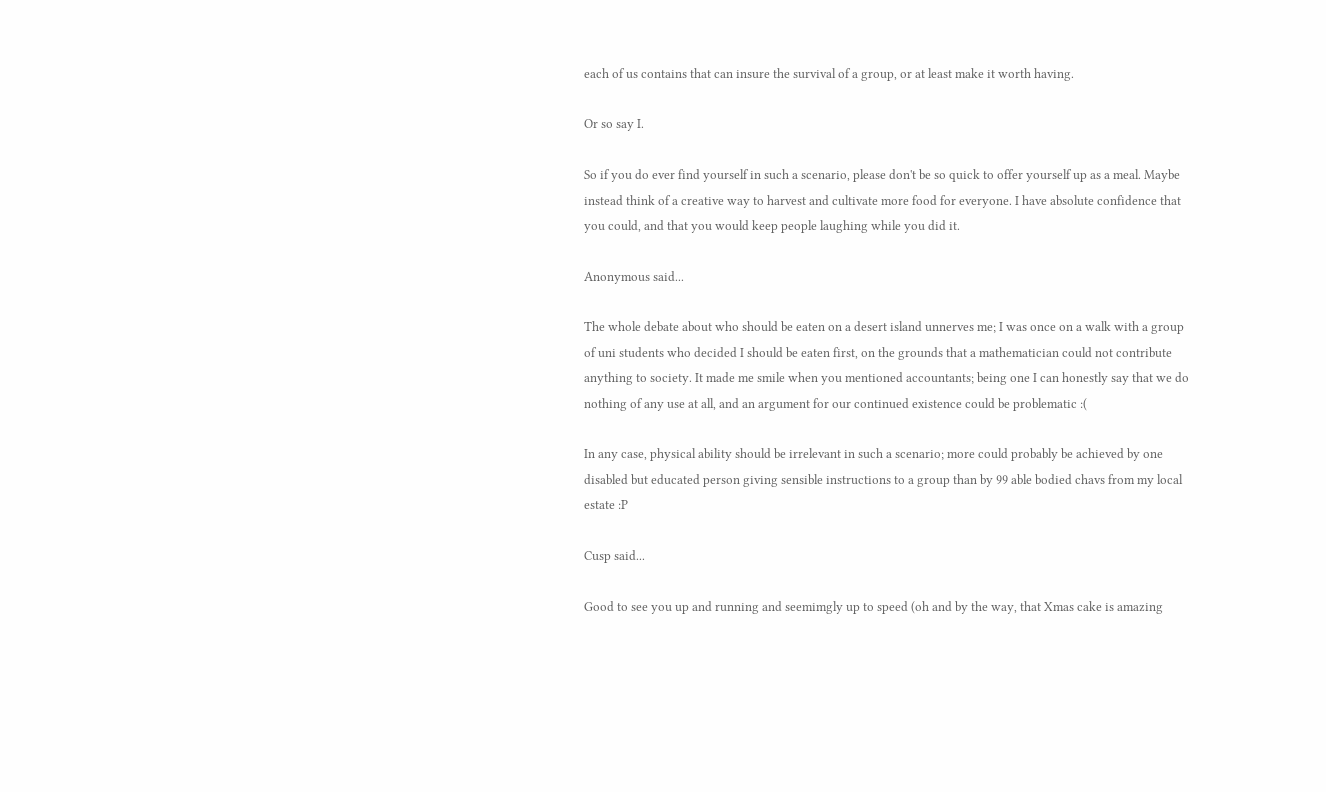each of us contains that can insure the survival of a group, or at least make it worth having.

Or so say I.

So if you do ever find yourself in such a scenario, please don't be so quick to offer yourself up as a meal. Maybe instead think of a creative way to harvest and cultivate more food for everyone. I have absolute confidence that you could, and that you would keep people laughing while you did it.

Anonymous said...

The whole debate about who should be eaten on a desert island unnerves me; I was once on a walk with a group of uni students who decided I should be eaten first, on the grounds that a mathematician could not contribute anything to society. It made me smile when you mentioned accountants; being one I can honestly say that we do nothing of any use at all, and an argument for our continued existence could be problematic :(

In any case, physical ability should be irrelevant in such a scenario; more could probably be achieved by one disabled but educated person giving sensible instructions to a group than by 99 able bodied chavs from my local estate :P

Cusp said...

Good to see you up and running and seemimgly up to speed (oh and by the way, that Xmas cake is amazing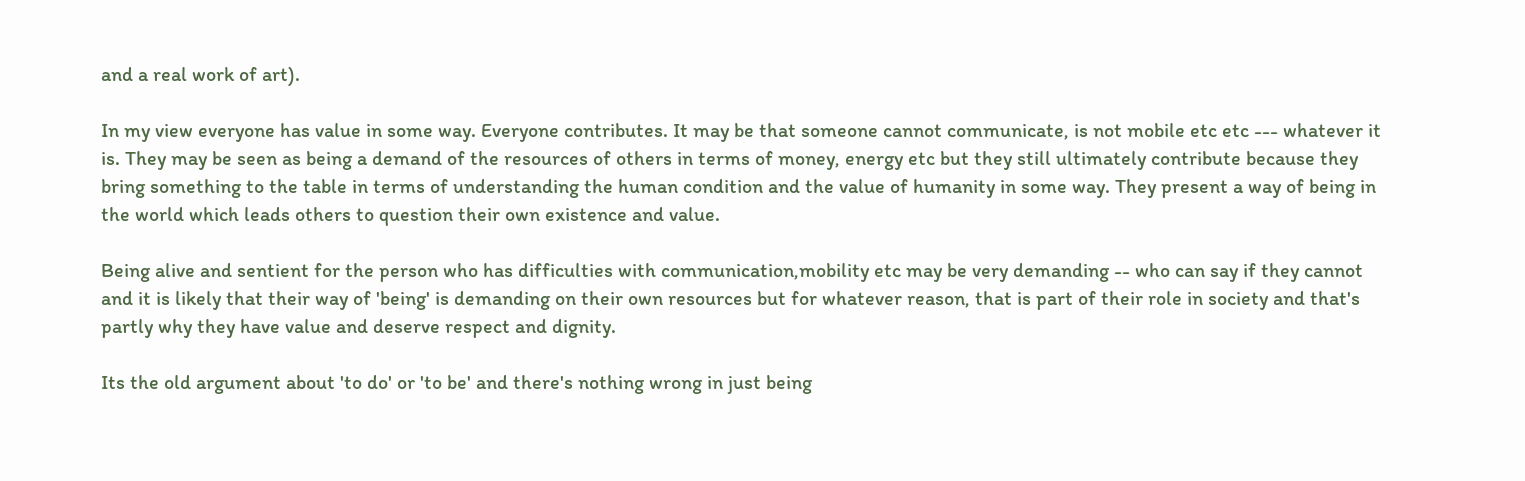and a real work of art).

In my view everyone has value in some way. Everyone contributes. It may be that someone cannot communicate, is not mobile etc etc --- whatever it is. They may be seen as being a demand of the resources of others in terms of money, energy etc but they still ultimately contribute because they bring something to the table in terms of understanding the human condition and the value of humanity in some way. They present a way of being in the world which leads others to question their own existence and value.

Being alive and sentient for the person who has difficulties with communication,mobility etc may be very demanding -- who can say if they cannot and it is likely that their way of 'being' is demanding on their own resources but for whatever reason, that is part of their role in society and that's partly why they have value and deserve respect and dignity.

Its the old argument about 'to do' or 'to be' and there's nothing wrong in just being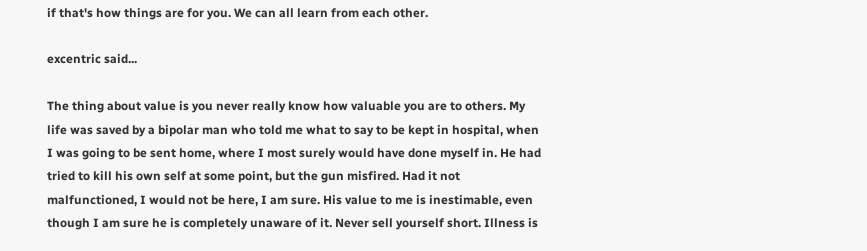if that's how things are for you. We can all learn from each other.

excentric said...

The thing about value is you never really know how valuable you are to others. My life was saved by a bipolar man who told me what to say to be kept in hospital, when I was going to be sent home, where I most surely would have done myself in. He had tried to kill his own self at some point, but the gun misfired. Had it not malfunctioned, I would not be here, I am sure. His value to me is inestimable, even though I am sure he is completely unaware of it. Never sell yourself short. Illness is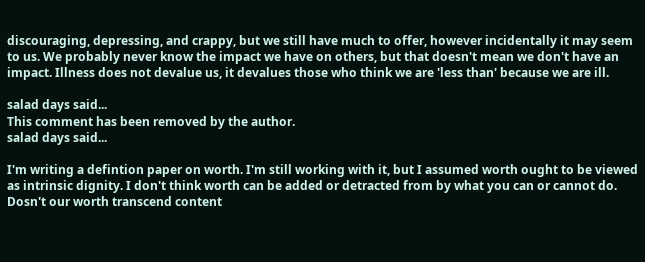discouraging, depressing, and crappy, but we still have much to offer, however incidentally it may seem to us. We probably never know the impact we have on others, but that doesn't mean we don't have an impact. Illness does not devalue us, it devalues those who think we are 'less than' because we are ill.

salad days said...
This comment has been removed by the author.
salad days said...

I'm writing a defintion paper on worth. I'm still working with it, but I assumed worth ought to be viewed as intrinsic dignity. I don't think worth can be added or detracted from by what you can or cannot do. Dosn't our worth transcend content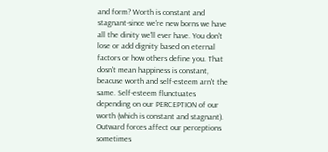and form? Worth is constant and stagnant-since we're new borns we have all the dinity we'll ever have. You don't lose or add dignity based on eternal factors or how others define you. That dosn't mean happiness is constant, beacuse worth and self-esteem arn't the same. Self-esteem flunctuates depending on our PERCEPTION of our worth (which is constant and stagnant). Outward forces affect our perceptions sometimes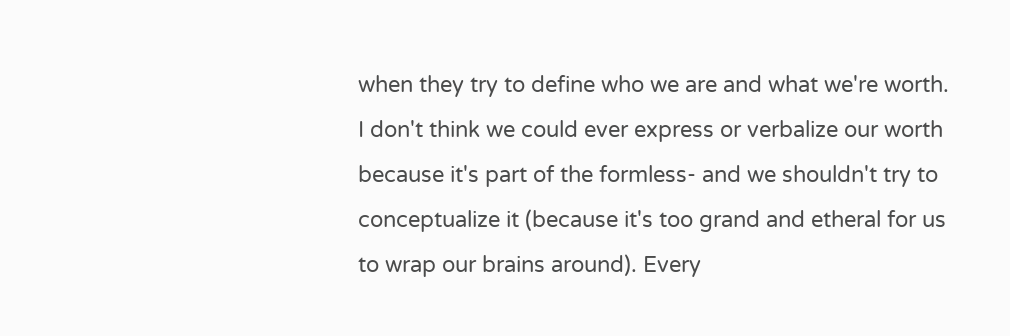when they try to define who we are and what we're worth.
I don't think we could ever express or verbalize our worth because it's part of the formless- and we shouldn't try to conceptualize it (because it's too grand and etheral for us to wrap our brains around). Every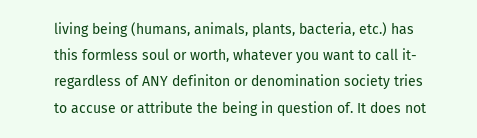living being (humans, animals, plants, bacteria, etc.) has this formless soul or worth, whatever you want to call it- regardless of ANY definiton or denomination society tries to accuse or attribute the being in question of. It does not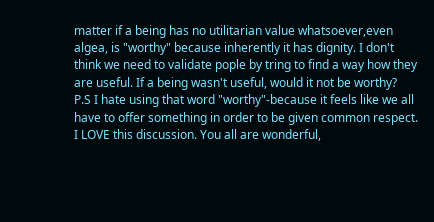matter if a being has no utilitarian value whatsoever,even algea, is "worthy" because inherently it has dignity. I don't think we need to validate pople by tring to find a way how they are useful. If a being wasn't useful, would it not be worthy?
P.S I hate using that word "worthy"-because it feels like we all have to offer something in order to be given common respect.
I LOVE this discussion. You all are wonderful,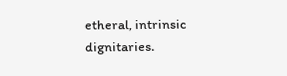etheral, intrinsic dignitaries.